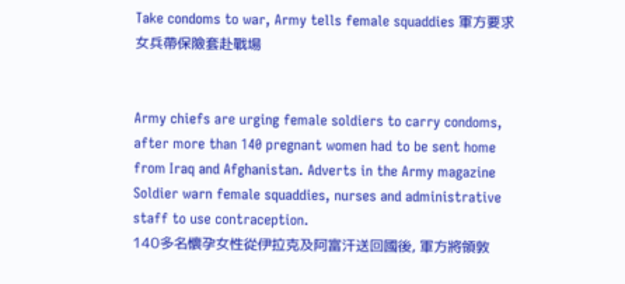Take condoms to war, Army tells female squaddies 軍方要求女兵帶保險套赴戰場


Army chiefs are urging female soldiers to carry condoms, after more than 140 pregnant women had to be sent home from Iraq and Afghanistan. Adverts in the Army magazine Soldier warn female squaddies, nurses and administrative staff to use contraception.
140多名懷孕女性從伊拉克及阿富汗送回國後, 軍方將領敦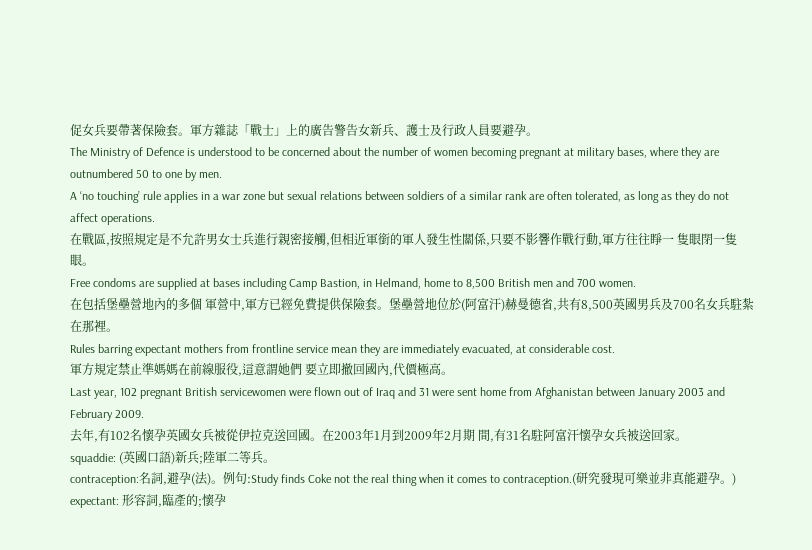促女兵要帶著保險套。軍方雜誌「戰士」上的廣告警告女新兵、護士及行政人員要避孕。
The Ministry of Defence is understood to be concerned about the number of women becoming pregnant at military bases, where they are outnumbered 50 to one by men.
A ‘no touching’ rule applies in a war zone but sexual relations between soldiers of a similar rank are often tolerated, as long as they do not affect operations.
在戰區,按照規定是不允許男女士兵進行親密接觸,但相近軍銜的軍人發生性關係,只要不影響作戰行動,軍方往往睜一 隻眼閉一隻眼。
Free condoms are supplied at bases including Camp Bastion, in Helmand, home to 8,500 British men and 700 women.
在包括堡壘營地內的多個 軍營中,軍方已經免費提供保險套。堡壘營地位於(阿富汗)赫曼德省,共有8,500英國男兵及700名女兵駐紮在那裡。
Rules barring expectant mothers from frontline service mean they are immediately evacuated, at considerable cost.
軍方規定禁止準媽媽在前線服役,這意謂她們 要立即撤回國內,代價極高。
Last year, 102 pregnant British servicewomen were flown out of Iraq and 31 were sent home from Afghanistan between January 2003 and February 2009.
去年,有102名懷孕英國女兵被從伊拉克送回國。在2003年1月到2009年2月期 間,有31名駐阿富汗懷孕女兵被送回家。
squaddie: (英國口語)新兵;陸軍二等兵。
contraception:名詞,避孕(法)。例句:Study finds Coke not the real thing when it comes to contraception.(研究發現可樂並非真能避孕。)
expectant: 形容詞,臨產的;懷孕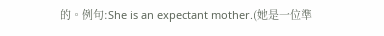的。例句:She is an expectant mother.(她是一位準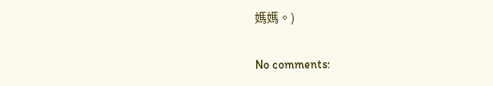媽媽。)

No comments: